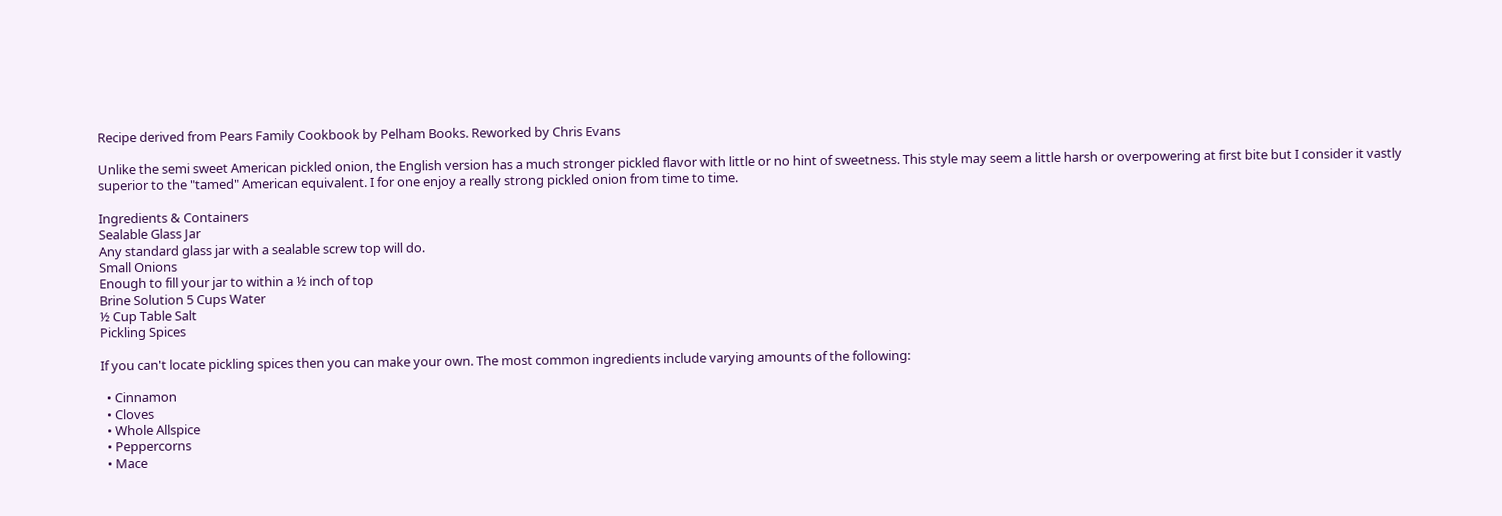Recipe derived from Pears Family Cookbook by Pelham Books. Reworked by Chris Evans

Unlike the semi sweet American pickled onion, the English version has a much stronger pickled flavor with little or no hint of sweetness. This style may seem a little harsh or overpowering at first bite but I consider it vastly superior to the "tamed" American equivalent. I for one enjoy a really strong pickled onion from time to time.

Ingredients & Containers
Sealable Glass Jar
Any standard glass jar with a sealable screw top will do.
Small Onions
Enough to fill your jar to within a ½ inch of top
Brine Solution 5 Cups Water
½ Cup Table Salt
Pickling Spices

If you can't locate pickling spices then you can make your own. The most common ingredients include varying amounts of the following:

  • Cinnamon
  • Cloves
  • Whole Allspice
  • Peppercorns
  • Mace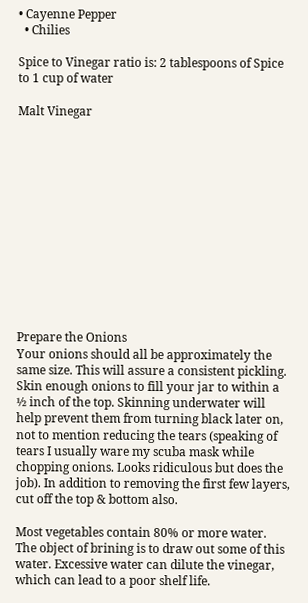• Cayenne Pepper
  • Chilies

Spice to Vinegar ratio is: 2 tablespoons of Spice to 1 cup of water

Malt Vinegar













Prepare the Onions
Your onions should all be approximately the same size. This will assure a consistent pickling. Skin enough onions to fill your jar to within a ½ inch of the top. Skinning underwater will help prevent them from turning black later on, not to mention reducing the tears (speaking of tears I usually ware my scuba mask while chopping onions. Looks ridiculous but does the job). In addition to removing the first few layers, cut off the top & bottom also.

Most vegetables contain 80% or more water. The object of brining is to draw out some of this water. Excessive water can dilute the vinegar, which can lead to a poor shelf life.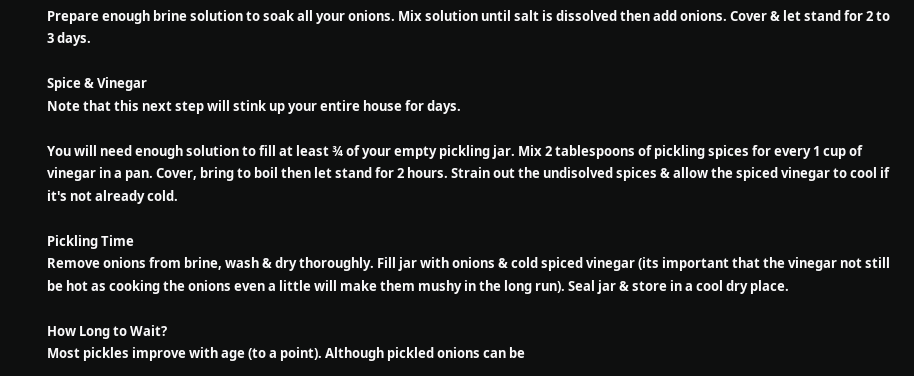Prepare enough brine solution to soak all your onions. Mix solution until salt is dissolved then add onions. Cover & let stand for 2 to 3 days.

Spice & Vinegar
Note that this next step will stink up your entire house for days.

You will need enough solution to fill at least ¾ of your empty pickling jar. Mix 2 tablespoons of pickling spices for every 1 cup of vinegar in a pan. Cover, bring to boil then let stand for 2 hours. Strain out the undisolved spices & allow the spiced vinegar to cool if it's not already cold.

Pickling Time
Remove onions from brine, wash & dry thoroughly. Fill jar with onions & cold spiced vinegar (its important that the vinegar not still be hot as cooking the onions even a little will make them mushy in the long run). Seal jar & store in a cool dry place.

How Long to Wait?
Most pickles improve with age (to a point). Although pickled onions can be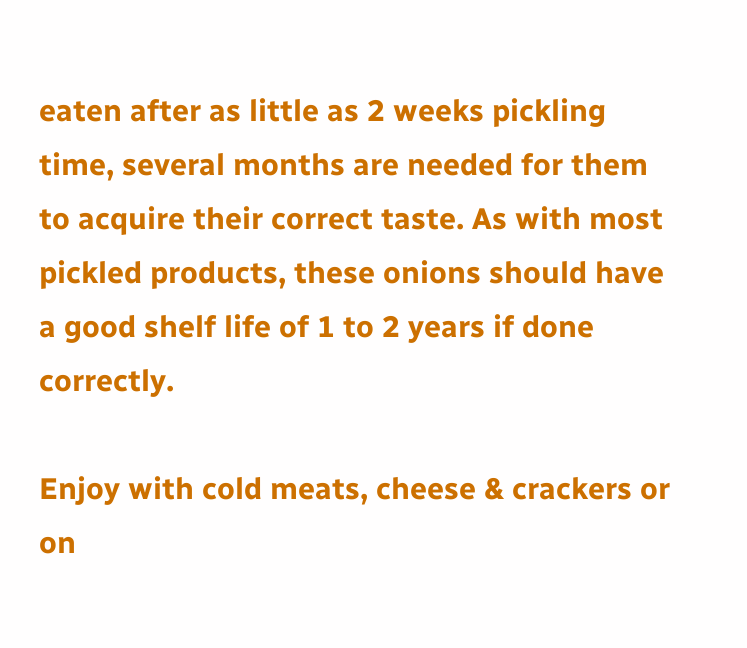eaten after as little as 2 weeks pickling time, several months are needed for them to acquire their correct taste. As with most pickled products, these onions should have a good shelf life of 1 to 2 years if done correctly.

Enjoy with cold meats, cheese & crackers or on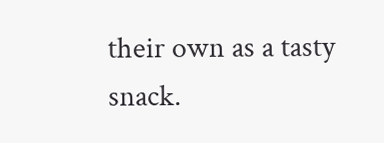their own as a tasty snack.